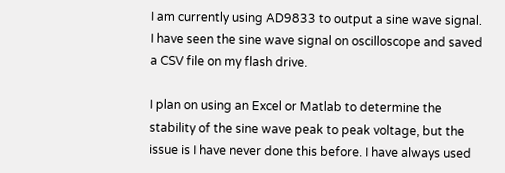I am currently using AD9833 to output a sine wave signal. I have seen the sine wave signal on oscilloscope and saved a CSV file on my flash drive.

I plan on using an Excel or Matlab to determine the stability of the sine wave peak to peak voltage, but the issue is I have never done this before. I have always used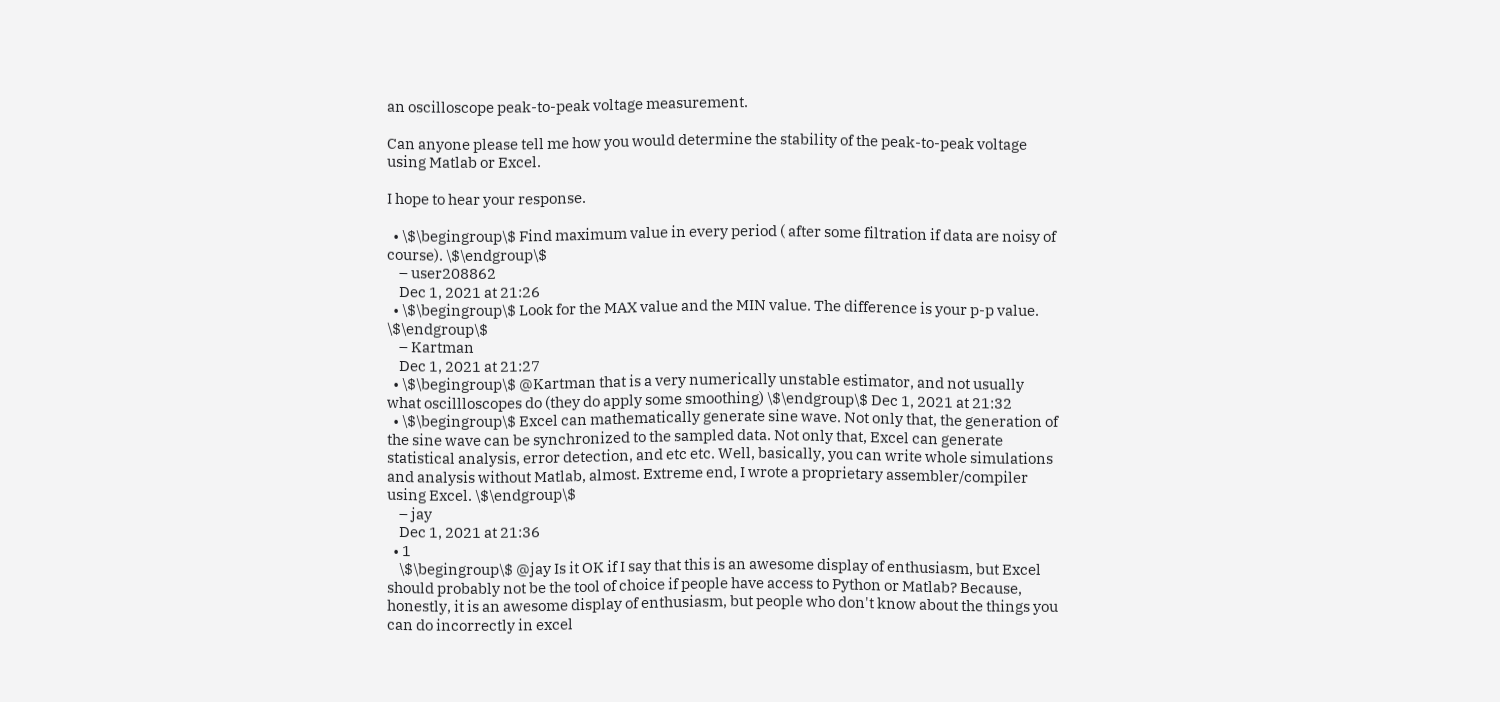an oscilloscope peak-to-peak voltage measurement.

Can anyone please tell me how you would determine the stability of the peak-to-peak voltage using Matlab or Excel.

I hope to hear your response.

  • \$\begingroup\$ Find maximum value in every period ( after some filtration if data are noisy of course). \$\endgroup\$
    – user208862
    Dec 1, 2021 at 21:26
  • \$\begingroup\$ Look for the MAX value and the MIN value. The difference is your p-p value. \$\endgroup\$
    – Kartman
    Dec 1, 2021 at 21:27
  • \$\begingroup\$ @Kartman that is a very numerically unstable estimator, and not usually what oscillloscopes do (they do apply some smoothing) \$\endgroup\$ Dec 1, 2021 at 21:32
  • \$\begingroup\$ Excel can mathematically generate sine wave. Not only that, the generation of the sine wave can be synchronized to the sampled data. Not only that, Excel can generate statistical analysis, error detection, and etc etc. Well, basically, you can write whole simulations and analysis without Matlab, almost. Extreme end, I wrote a proprietary assembler/compiler using Excel. \$\endgroup\$
    – jay
    Dec 1, 2021 at 21:36
  • 1
    \$\begingroup\$ @jay Is it OK if I say that this is an awesome display of enthusiasm, but Excel should probably not be the tool of choice if people have access to Python or Matlab? Because, honestly, it is an awesome display of enthusiasm, but people who don't know about the things you can do incorrectly in excel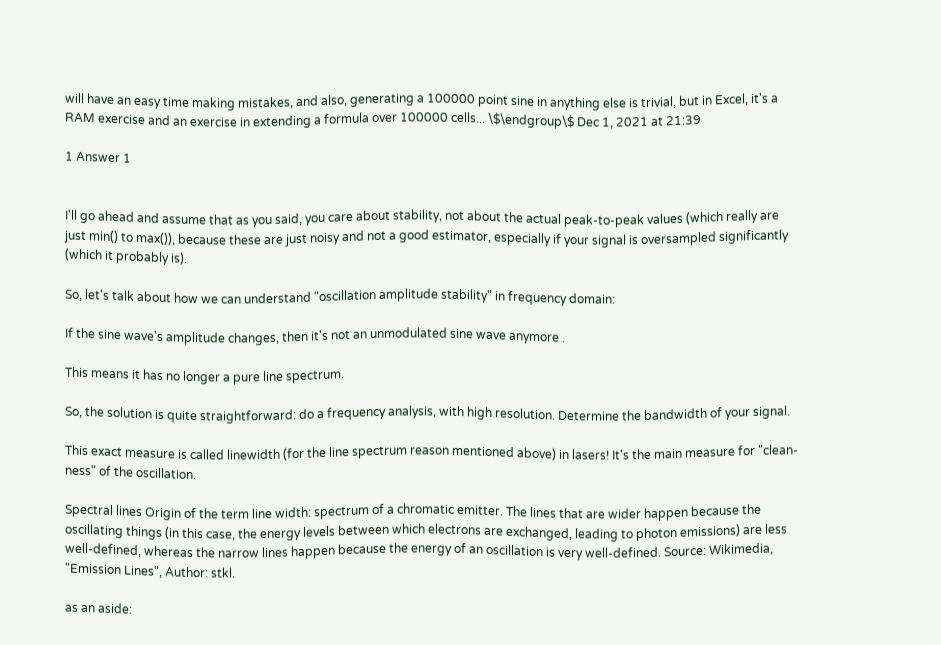will have an easy time making mistakes, and also, generating a 100000 point sine in anything else is trivial, but in Excel, it's a RAM exercise and an exercise in extending a formula over 100000 cells... \$\endgroup\$ Dec 1, 2021 at 21:39

1 Answer 1


I'll go ahead and assume that as you said, you care about stability, not about the actual peak-to-peak values (which really are just min() to max()), because these are just noisy and not a good estimator, especially if your signal is oversampled significantly (which it probably is).

So, let's talk about how we can understand "oscillation amplitude stability" in frequency domain:

If the sine wave's amplitude changes, then it's not an unmodulated sine wave anymore .

This means it has no longer a pure line spectrum.

So, the solution is quite straightforward: do a frequency analysis, with high resolution. Determine the bandwidth of your signal.

This exact measure is called linewidth (for the line spectrum reason mentioned above) in lasers! It's the main measure for "clean-ness" of the oscillation.

Spectral lines Origin of the term line width: spectrum of a chromatic emitter. The lines that are wider happen because the oscillating things (in this case, the energy levels between which electrons are exchanged, leading to photon emissions) are less well-defined, whereas the narrow lines happen because the energy of an oscillation is very well-defined. Source: Wikimedia, "Emission Lines", Author: stkl.

as an aside: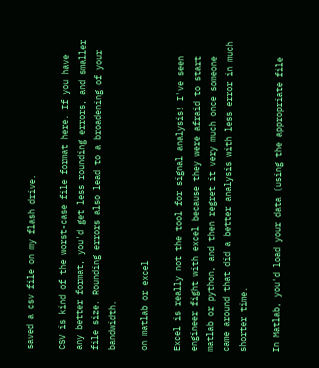saved a csv file on my flash drive.

CSV is kind of the worst-case file format here. If you have any better format, you'd get less rounding errors, and smaller file size. Rounding errors also lead to a broadening of your bandwidth.

on matlab or excel

Excel is really not the tool for signal analysis! I've seen engineer fight with excel because they were afraid to start matlab or python, and then regret it very much once someone came around that did a better analysis with less error in much shorter time.

In Matlab, you'd load your data (using the appropriate file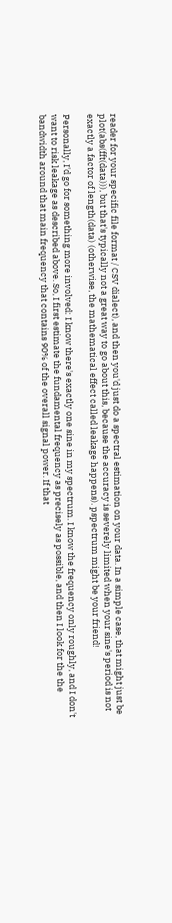reader for your specific file format / CSV dialect), and then you'd just do a spectral estimation on your data. In a simple case, that might just be plot(abs(fft(data))), but that's typically not a great way to go about this, because the accuracy is severely limited when your sine's period is not exactly a factor of length(data) (otherwise, the mathematical effect called leakage happens). pspectrum might be your friend!

Personally, I'd go for something more involved: I know there's exactly one sine in my spectrum. I know the frequency only roughly, and I don't want to risk leakage as described above. So, I first estimate the fundamental frequency as precisely as possible, and then I look for the the bandwidth around that main frequency that contains 90% of the overall signal power. If that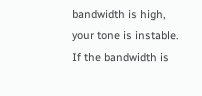bandwidth is high, your tone is instable. If the bandwidth is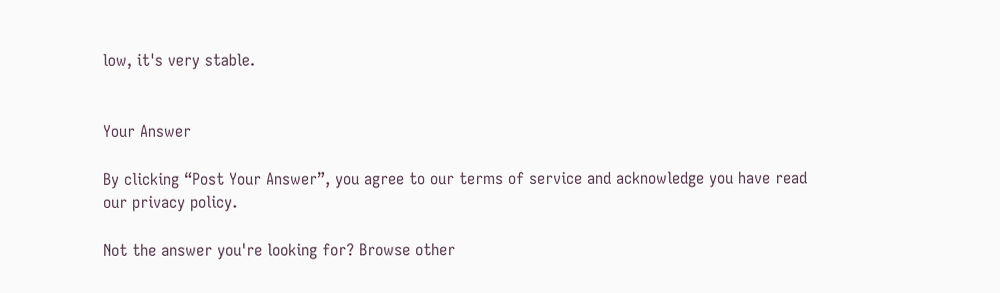low, it's very stable.


Your Answer

By clicking “Post Your Answer”, you agree to our terms of service and acknowledge you have read our privacy policy.

Not the answer you're looking for? Browse other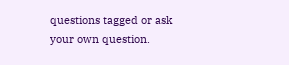questions tagged or ask your own question.